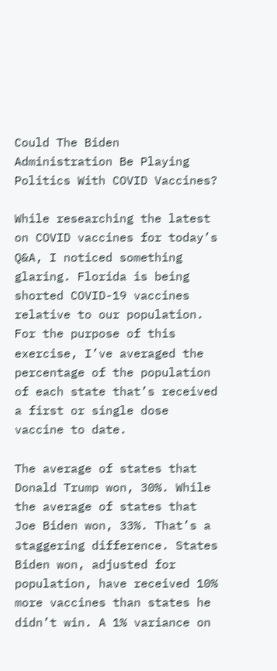Could The Biden Administration Be Playing Politics With COVID Vaccines?

While researching the latest on COVID vaccines for today’s Q&A, I noticed something glaring. Florida is being shorted COVID-19 vaccines relative to our population. For the purpose of this exercise, I’ve averaged the percentage of the population of each state that’s received a first or single dose vaccine to date.

The average of states that Donald Trump won, 30%. While the average of states that Joe Biden won, 33%. That’s a staggering difference. States Biden won, adjusted for population, have received 10% more vaccines than states he didn’t win. A 1% variance on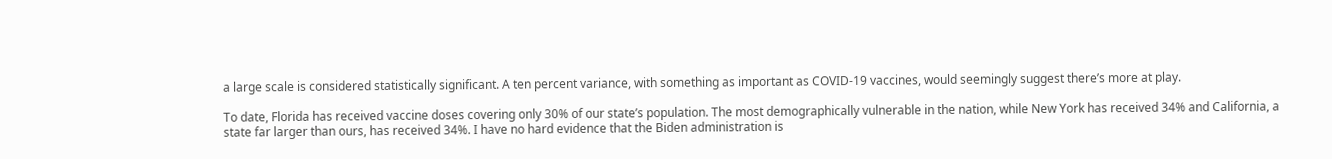a large scale is considered statistically significant. A ten percent variance, with something as important as COVID-19 vaccines, would seemingly suggest there’s more at play.

To date, Florida has received vaccine doses covering only 30% of our state’s population. The most demographically vulnerable in the nation, while New York has received 34% and California, a state far larger than ours, has received 34%. I have no hard evidence that the Biden administration is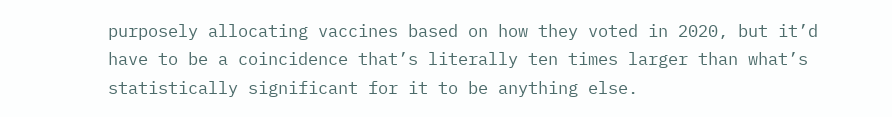purposely allocating vaccines based on how they voted in 2020, but it’d have to be a coincidence that’s literally ten times larger than what’s statistically significant for it to be anything else.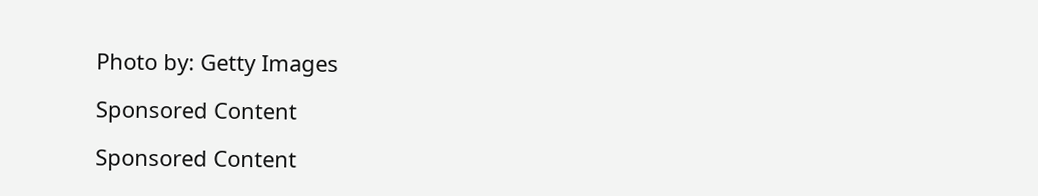Photo by: Getty Images

Sponsored Content

Sponsored Content